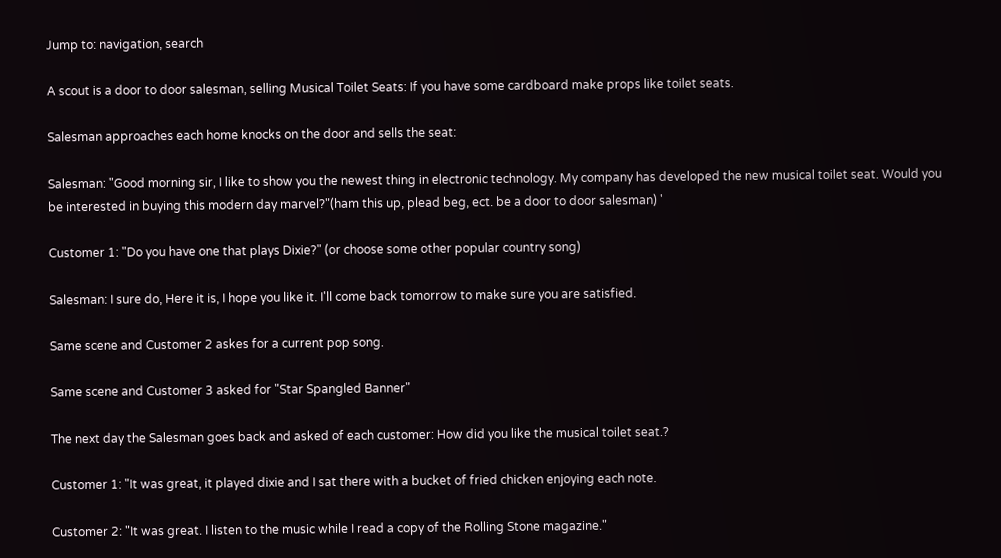Jump to: navigation, search

A scout is a door to door salesman, selling Musical Toilet Seats: If you have some cardboard make props like toilet seats.

Salesman approaches each home knocks on the door and sells the seat:

Salesman: "Good morning sir, I like to show you the newest thing in electronic technology. My company has developed the new musical toilet seat. Would you be interested in buying this modern day marvel?"(ham this up, plead beg, ect. be a door to door salesman) '

Customer 1: "Do you have one that plays Dixie?" (or choose some other popular country song)

Salesman: I sure do, Here it is, I hope you like it. I'll come back tomorrow to make sure you are satisfied.

Same scene and Customer 2 askes for a current pop song.

Same scene and Customer 3 asked for "Star Spangled Banner"

The next day the Salesman goes back and asked of each customer: How did you like the musical toilet seat.?

Customer 1: "It was great, it played dixie and I sat there with a bucket of fried chicken enjoying each note.

Customer 2: "It was great. I listen to the music while I read a copy of the Rolling Stone magazine."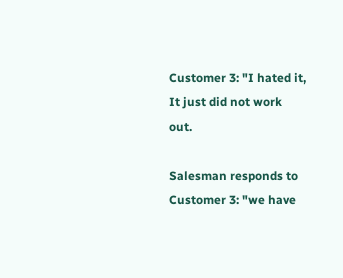Customer 3: "I hated it, It just did not work out.

Salesman responds to Customer 3: "we have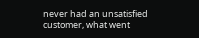never had an unsatisfied customer, what went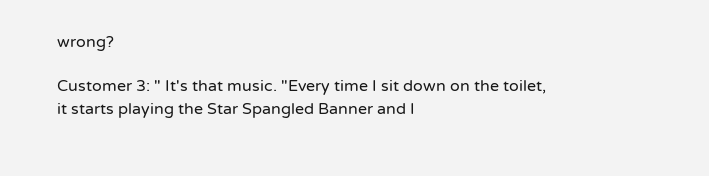wrong?

Customer 3: " It's that music. "Every time I sit down on the toilet, it starts playing the Star Spangled Banner and I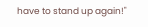have to stand up again!"